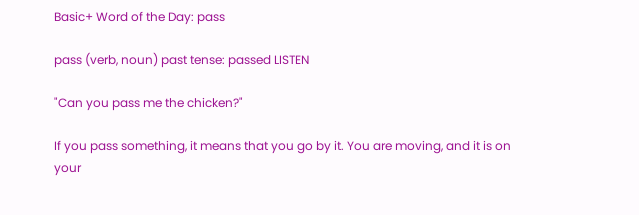Basic+ Word of the Day: pass

pass (verb, noun) past tense: passed LISTEN

"Can you pass me the chicken?"

If you pass something, it means that you go by it. You are moving, and it is on your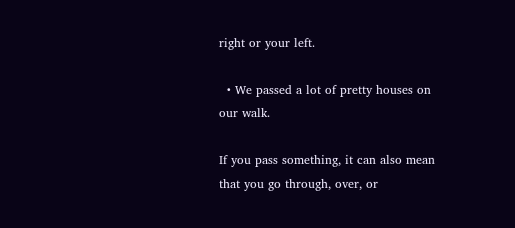right or your left.

  • We passed a lot of pretty houses on our walk.

If you pass something, it can also mean that you go through, over, or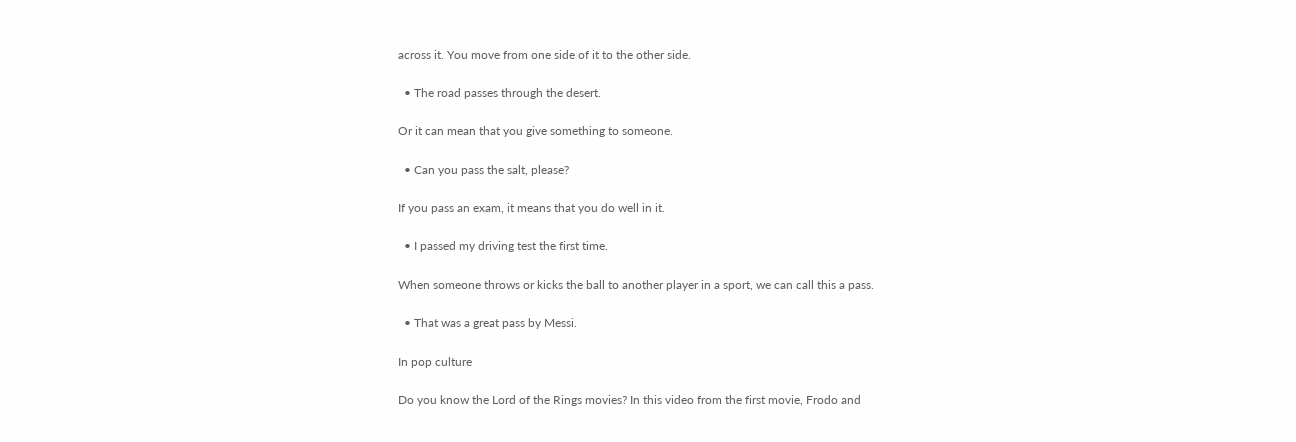across it. You move from one side of it to the other side.

  • The road passes through the desert.

Or it can mean that you give something to someone.

  • Can you pass the salt, please?

If you pass an exam, it means that you do well in it.

  • I passed my driving test the first time.

When someone throws or kicks the ball to another player in a sport, we can call this a pass.

  • That was a great pass by Messi.

In pop culture

Do you know the Lord of the Rings movies? In this video from the first movie, Frodo and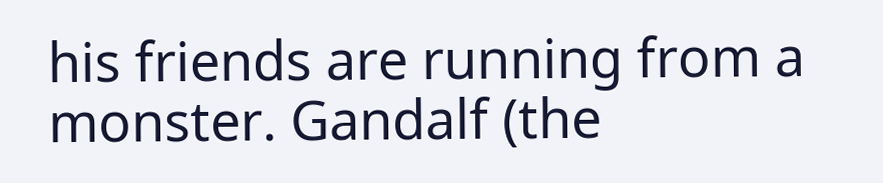his friends are running from a monster. Gandalf (the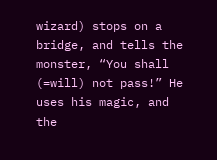wizard) stops on a bridge, and tells the monster, “You shall (=will) not pass!” He uses his magic, and the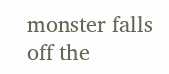monster falls off the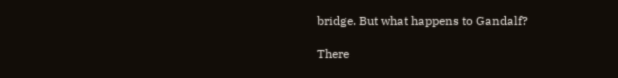bridge. But what happens to Gandalf?

There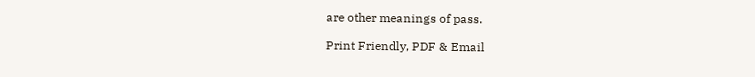are other meanings of pass.

Print Friendly, PDF & Email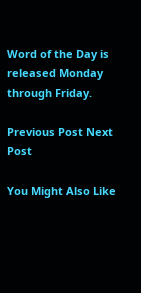Word of the Day is released Monday through Friday.

Previous Post Next Post

You Might Also Like